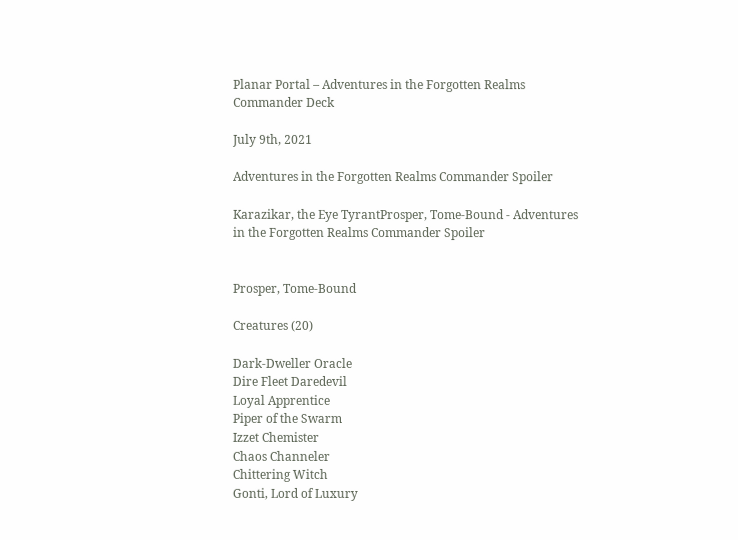Planar Portal – Adventures in the Forgotten Realms Commander Deck

July 9th, 2021

Adventures in the Forgotten Realms Commander Spoiler

Karazikar, the Eye TyrantProsper, Tome-Bound - Adventures in the Forgotten Realms Commander Spoiler


Prosper, Tome-Bound

Creatures (20)

Dark-Dweller Oracle
Dire Fleet Daredevil
Loyal Apprentice
Piper of the Swarm
Izzet Chemister
Chaos Channeler
Chittering Witch
Gonti, Lord of Luxury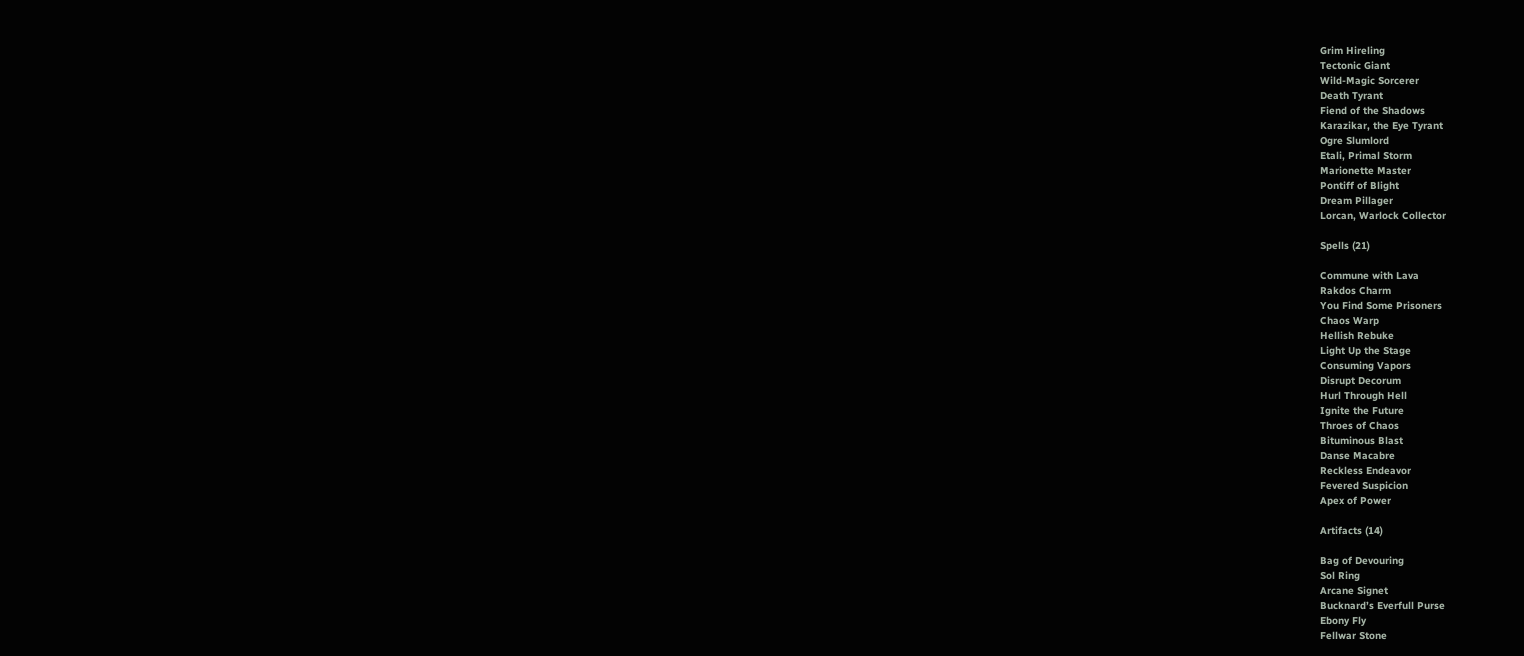Grim Hireling
Tectonic Giant
Wild-Magic Sorcerer
Death Tyrant
Fiend of the Shadows
Karazikar, the Eye Tyrant
Ogre Slumlord
Etali, Primal Storm
Marionette Master
Pontiff of Blight
Dream Pillager
Lorcan, Warlock Collector

Spells (21)

Commune with Lava
Rakdos Charm
You Find Some Prisoners
Chaos Warp
Hellish Rebuke
Light Up the Stage
Consuming Vapors
Disrupt Decorum
Hurl Through Hell
Ignite the Future
Throes of Chaos
Bituminous Blast
Danse Macabre
Reckless Endeavor
Fevered Suspicion
Apex of Power

Artifacts (14)

Bag of Devouring
Sol Ring
Arcane Signet
Bucknard’s Everfull Purse
Ebony Fly
Fellwar Stone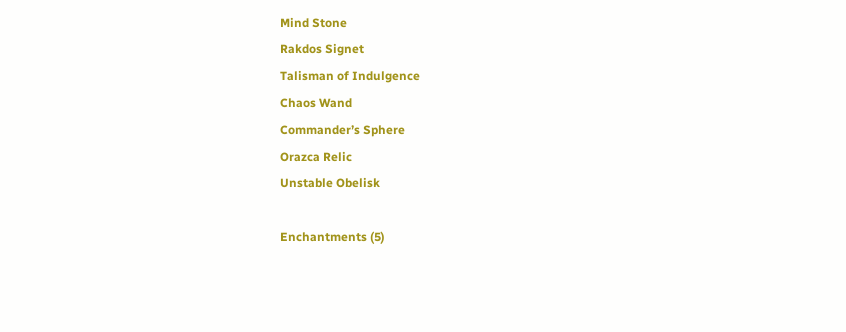Mind Stone
Rakdos Signet
Talisman of Indulgence
Chaos Wand
Commander’s Sphere
Orazca Relic
Unstable Obelisk

Enchantments (5)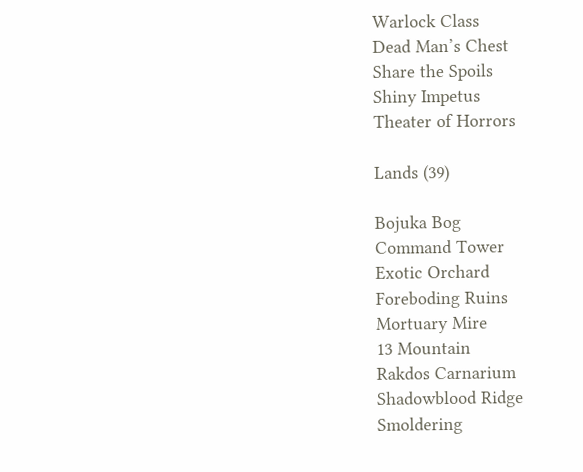Warlock Class
Dead Man’s Chest
Share the Spoils
Shiny Impetus
Theater of Horrors

Lands (39)

Bojuka Bog
Command Tower
Exotic Orchard
Foreboding Ruins
Mortuary Mire
13 Mountain
Rakdos Carnarium
Shadowblood Ridge
Smoldering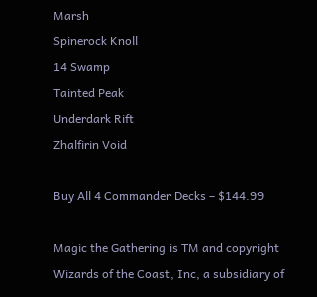Marsh
Spinerock Knoll
14 Swamp
Tainted Peak
Underdark Rift
Zhalfirin Void

Buy All 4 Commander Decks – $144.99

Magic the Gathering is TM and copyright Wizards of the Coast, Inc, a subsidiary of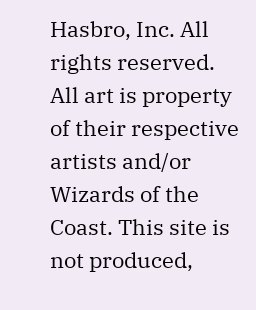Hasbro, Inc. All rights reserved. All art is property of their respective artists and/or Wizards of the Coast. This site is not produced,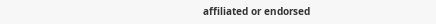affiliated or endorsed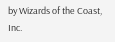by Wizards of the Coast, Inc.